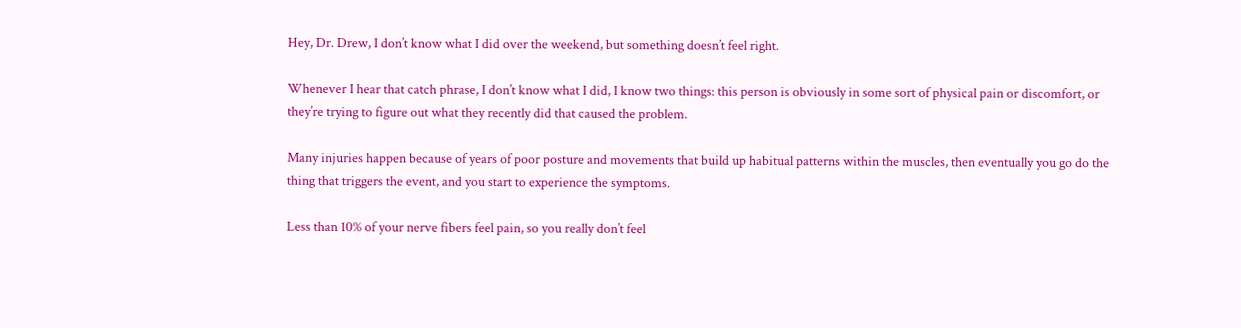Hey, Dr. Drew, I don’t know what I did over the weekend, but something doesn’t feel right.

Whenever I hear that catch phrase, I don’t know what I did, I know two things: this person is obviously in some sort of physical pain or discomfort, or they’re trying to figure out what they recently did that caused the problem.

Many injuries happen because of years of poor posture and movements that build up habitual patterns within the muscles, then eventually you go do the thing that triggers the event, and you start to experience the symptoms.

Less than 10% of your nerve fibers feel pain, so you really don’t feel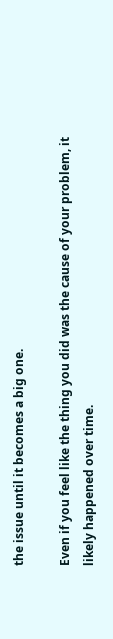the issue until it becomes a big one.

Even if you feel like the thing you did was the cause of your problem, it likely happened over time.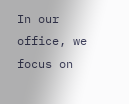In our office, we focus on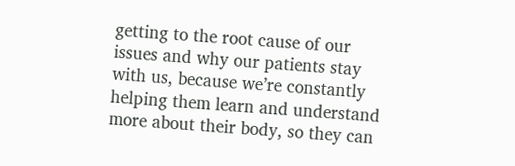getting to the root cause of our issues and why our patients stay with us, because we’re constantly helping them learn and understand more about their body, so they can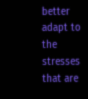better adapt to the stresses that are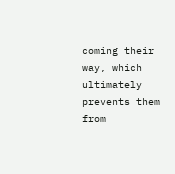coming their way, which ultimately prevents them from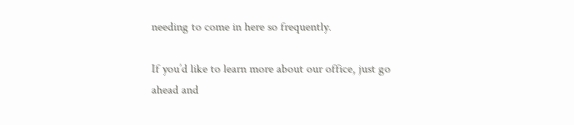needing to come in here so frequently.

If you’d like to learn more about our office, just go ahead and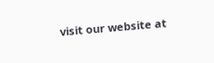visit our website at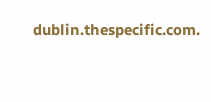dublin.thespecific.com.